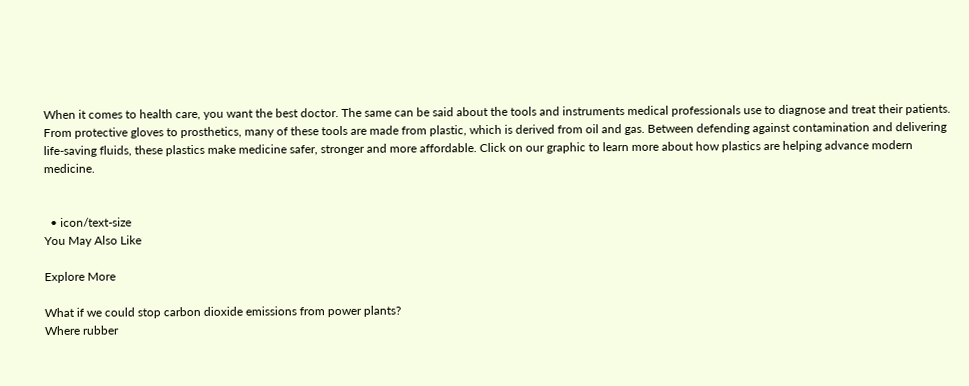When it comes to health care, you want the best doctor. The same can be said about the tools and instruments medical professionals use to diagnose and treat their patients. From protective gloves to prosthetics, many of these tools are made from plastic, which is derived from oil and gas. Between defending against contamination and delivering life-saving fluids, these plastics make medicine safer, stronger and more affordable. Click on our graphic to learn more about how plastics are helping advance modern medicine.


  • icon/text-size
You May Also Like

Explore More

What if we could stop carbon dioxide emissions from power plants?
Where rubber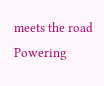meets the road
Powering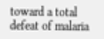toward a total defeat of malaria